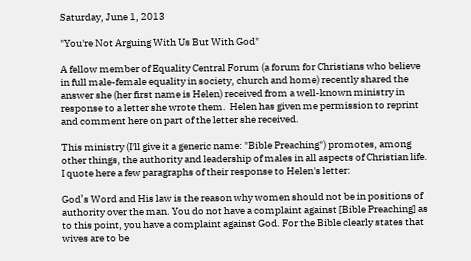Saturday, June 1, 2013

"You're Not Arguing With Us But With God"

A fellow member of Equality Central Forum (a forum for Christians who believe in full male-female equality in society, church and home) recently shared the answer she (her first name is Helen) received from a well-known ministry in response to a letter she wrote them.  Helen has given me permission to reprint and comment here on part of the letter she received.

This ministry (I'll give it a generic name: "Bible Preaching") promotes, among other things, the authority and leadership of males in all aspects of Christian life.   I quote here a few paragraphs of their response to Helen's letter:

God’s Word and His law is the reason why women should not be in positions of authority over the man. You do not have a complaint against [Bible Preaching] as to this point, you have a complaint against God. For the Bible clearly states that wives are to be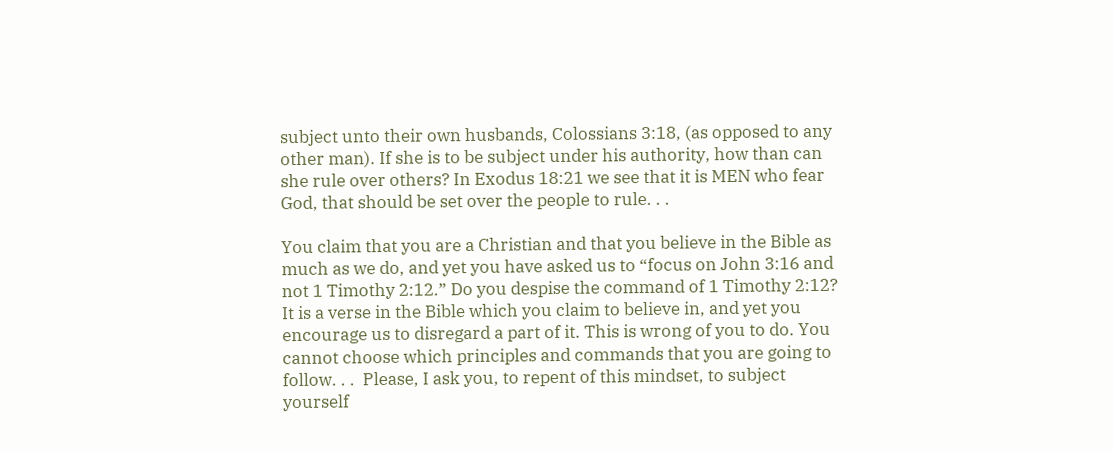subject unto their own husbands, Colossians 3:18, (as opposed to any other man). If she is to be subject under his authority, how than can she rule over others? In Exodus 18:21 we see that it is MEN who fear God, that should be set over the people to rule. . .

You claim that you are a Christian and that you believe in the Bible as much as we do, and yet you have asked us to “focus on John 3:16 and not 1 Timothy 2:12.” Do you despise the command of 1 Timothy 2:12? It is a verse in the Bible which you claim to believe in, and yet you encourage us to disregard a part of it. This is wrong of you to do. You cannot choose which principles and commands that you are going to follow. . .  Please, I ask you, to repent of this mindset, to subject yourself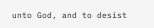unto God, and to desist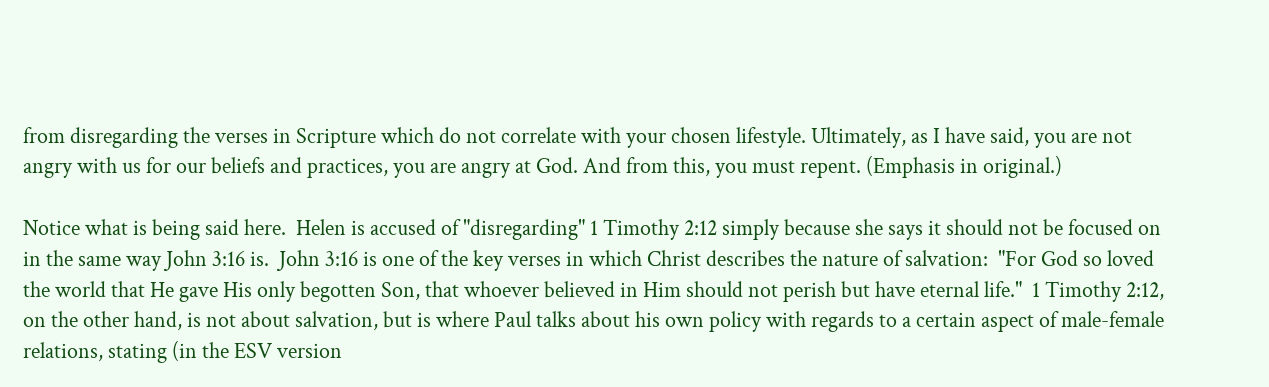from disregarding the verses in Scripture which do not correlate with your chosen lifestyle. Ultimately, as I have said, you are not angry with us for our beliefs and practices, you are angry at God. And from this, you must repent. (Emphasis in original.)

Notice what is being said here.  Helen is accused of "disregarding" 1 Timothy 2:12 simply because she says it should not be focused on in the same way John 3:16 is.  John 3:16 is one of the key verses in which Christ describes the nature of salvation:  "For God so loved the world that He gave His only begotten Son, that whoever believed in Him should not perish but have eternal life."  1 Timothy 2:12, on the other hand, is not about salvation, but is where Paul talks about his own policy with regards to a certain aspect of male-female relations, stating (in the ESV version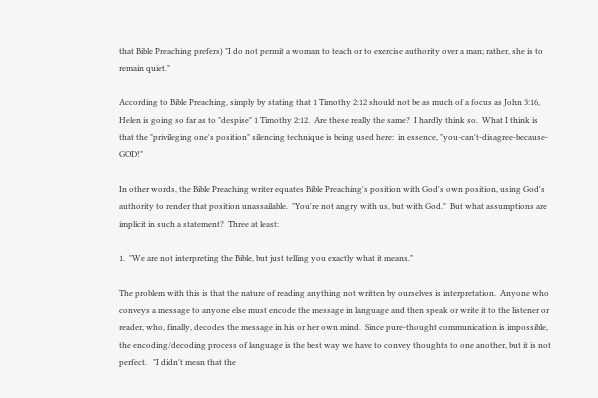that Bible Preaching prefers) "I do not permit a woman to teach or to exercise authority over a man; rather, she is to remain quiet."

According to Bible Preaching, simply by stating that 1 Timothy 2:12 should not be as much of a focus as John 3:16, Helen is going so far as to "despise" 1 Timothy 2:12.  Are these really the same?  I hardly think so.  What I think is that the "privileging one's position" silencing technique is being used here:  in essence, "you-can't-disagree-because-GOD!"

In other words, the Bible Preaching writer equates Bible Preaching's position with God's own position, using God's authority to render that position unassailable.  "You're not angry with us, but with God."  But what assumptions are implicit in such a statement?  Three at least:

1.  "We are not interpreting the Bible, but just telling you exactly what it means."

The problem with this is that the nature of reading anything not written by ourselves is interpretation.  Anyone who conveys a message to anyone else must encode the message in language and then speak or write it to the listener or reader, who, finally, decodes the message in his or her own mind.  Since pure-thought communication is impossible, the encoding/decoding process of language is the best way we have to convey thoughts to one another, but it is not perfect.   "I didn't mean that the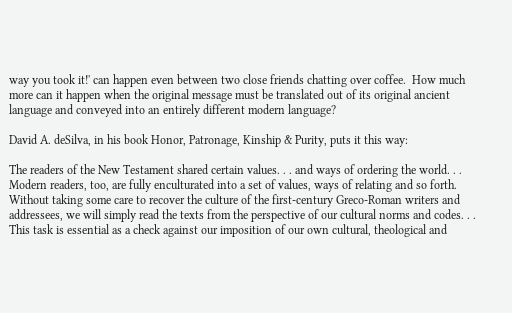way you took it!' can happen even between two close friends chatting over coffee.  How much more can it happen when the original message must be translated out of its original ancient language and conveyed into an entirely different modern language?

David A. deSilva, in his book Honor, Patronage, Kinship & Purity, puts it this way:

The readers of the New Testament shared certain values. . . and ways of ordering the world. . . Modern readers, too, are fully enculturated into a set of values, ways of relating and so forth.  Without taking some care to recover the culture of the first-century Greco-Roman writers and addressees, we will simply read the texts from the perspective of our cultural norms and codes. . . This task is essential as a check against our imposition of our own cultural, theological and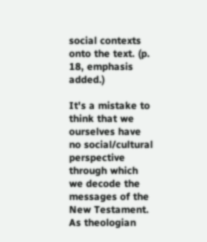social contexts onto the text. (p. 18, emphasis added.)

It's a mistake to think that we ourselves have no social/cultural perspective through which we decode the messages of the New Testament.  As theologian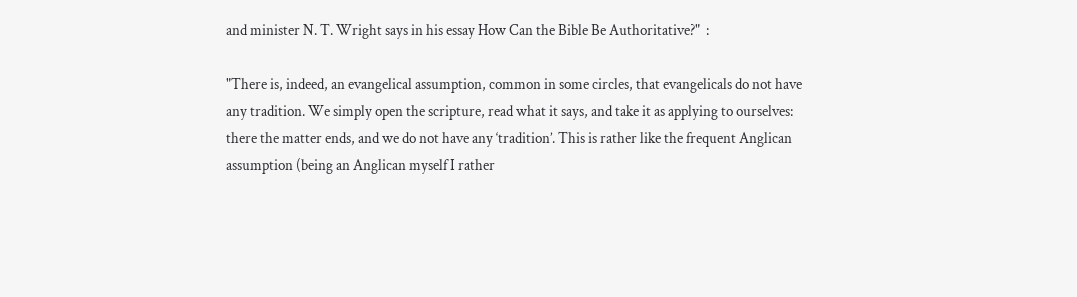and minister N. T. Wright says in his essay How Can the Bible Be Authoritative?"  :

"There is, indeed, an evangelical assumption, common in some circles, that evangelicals do not have any tradition. We simply open the scripture, read what it says, and take it as applying to ourselves: there the matter ends, and we do not have any ‘tradition’. This is rather like the frequent Anglican assumption (being an Anglican myself I rather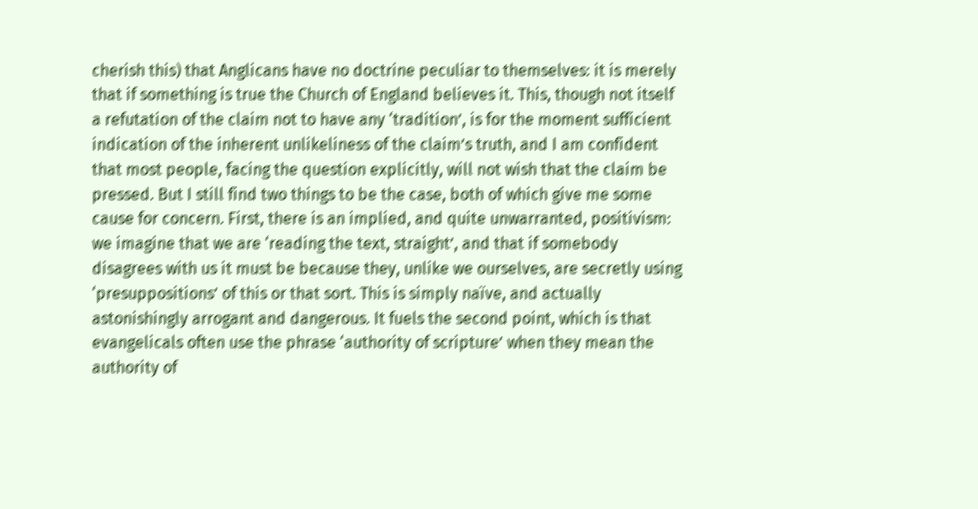cherish this) that Anglicans have no doctrine peculiar to themselves: it is merely that if something is true the Church of England believes it. This, though not itself a refutation of the claim not to have any ‘tradition’, is for the moment sufficient indication of the inherent unlikeliness of the claim’s truth, and I am confident that most people, facing the question explicitly, will not wish that the claim be pressed. But I still find two things to be the case, both of which give me some cause for concern. First, there is an implied, and quite unwarranted, positivism: we imagine that we are ‘reading the text, straight’, and that if somebody disagrees with us it must be because they, unlike we ourselves, are secretly using ‘presuppositions’ of this or that sort. This is simply naïve, and actually astonishingly arrogant and dangerous. It fuels the second point, which is that evangelicals often use the phrase ‘authority of scripture’ when they mean the authority of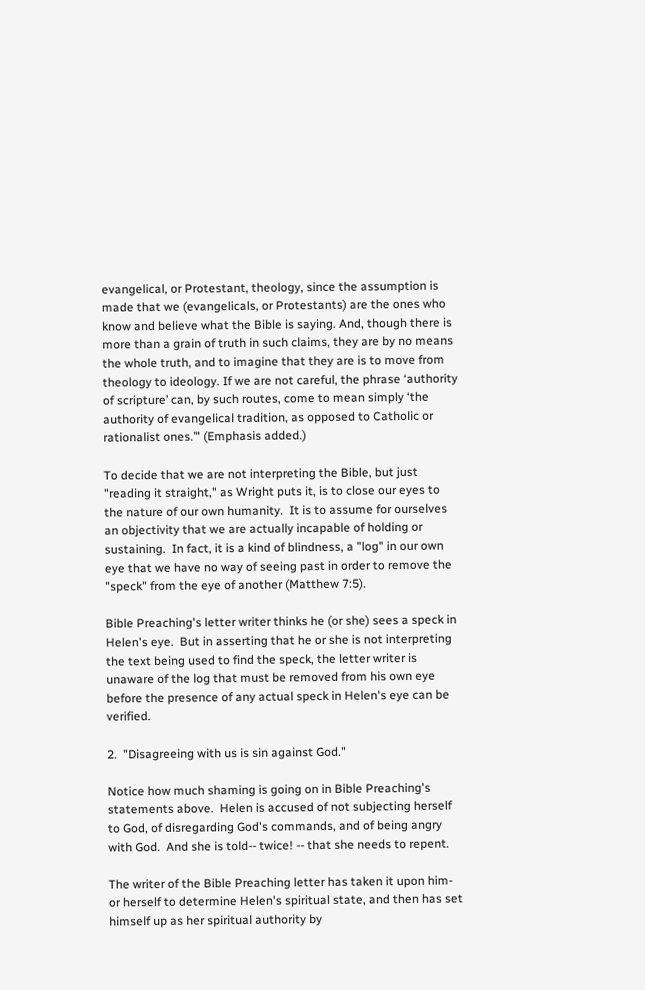evangelical, or Protestant, theology, since the assumption is made that we (evangelicals, or Protestants) are the ones who know and believe what the Bible is saying. And, though there is more than a grain of truth in such claims, they are by no means the whole truth, and to imagine that they are is to move from theology to ideology. If we are not careful, the phrase ‘authority of scripture’ can, by such routes, come to mean simply ‘the authority of evangelical tradition, as opposed to Catholic or rationalist ones.’" (Emphasis added.)

To decide that we are not interpreting the Bible, but just "reading it straight," as Wright puts it, is to close our eyes to the nature of our own humanity.  It is to assume for ourselves an objectivity that we are actually incapable of holding or sustaining.  In fact, it is a kind of blindness, a "log" in our own eye that we have no way of seeing past in order to remove the "speck" from the eye of another (Matthew 7:5).

Bible Preaching's letter writer thinks he (or she) sees a speck in Helen's eye.  But in asserting that he or she is not interpreting the text being used to find the speck, the letter writer is unaware of the log that must be removed from his own eye before the presence of any actual speck in Helen's eye can be verified.

2.  "Disagreeing with us is sin against God."

Notice how much shaming is going on in Bible Preaching's statements above.  Helen is accused of not subjecting herself to God, of disregarding God's commands, and of being angry with God.  And she is told-- twice! -- that she needs to repent.

The writer of the Bible Preaching letter has taken it upon him- or herself to determine Helen's spiritual state, and then has set himself up as her spiritual authority by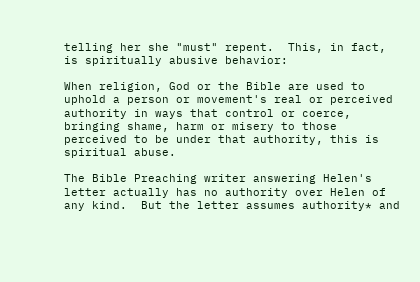telling her she "must" repent.  This, in fact, is spiritually abusive behavior:

When religion, God or the Bible are used to uphold a person or movement's real or perceived authority in ways that control or coerce, bringing shame, harm or misery to those perceived to be under that authority, this is spiritual abuse.

The Bible Preaching writer answering Helen's letter actually has no authority over Helen of any kind.  But the letter assumes authority* and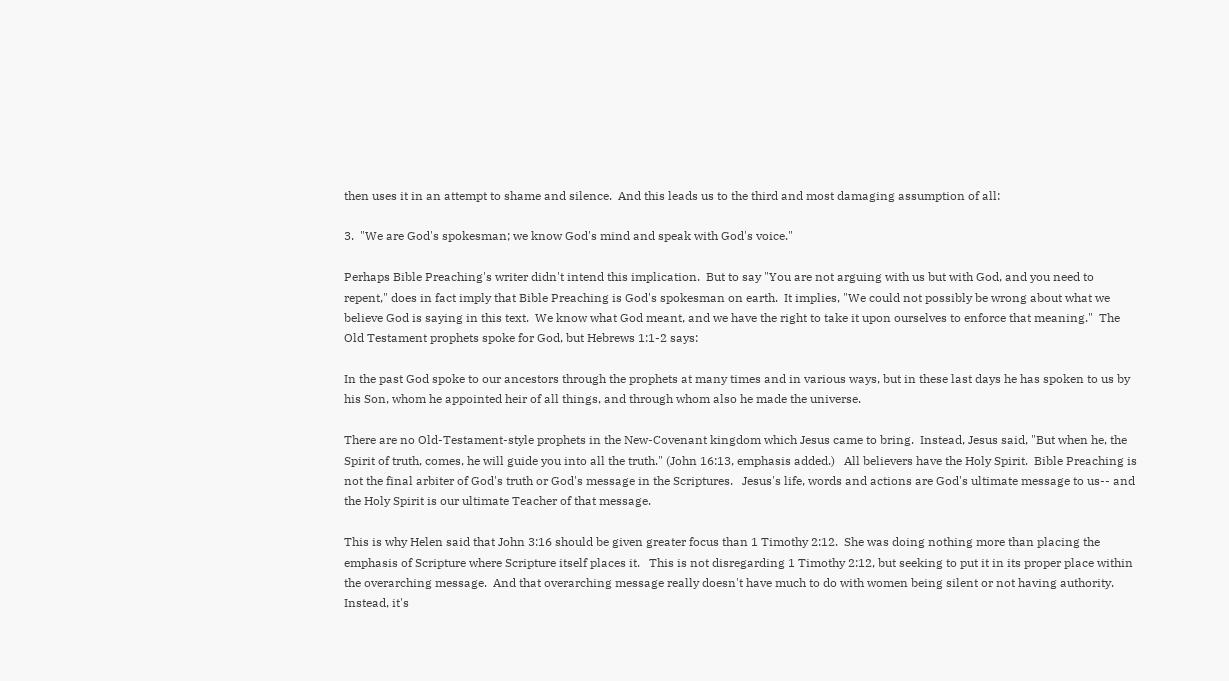then uses it in an attempt to shame and silence.  And this leads us to the third and most damaging assumption of all:

3.  "We are God's spokesman; we know God's mind and speak with God's voice."

Perhaps Bible Preaching's writer didn't intend this implication.  But to say "You are not arguing with us but with God, and you need to repent," does in fact imply that Bible Preaching is God's spokesman on earth.  It implies, "We could not possibly be wrong about what we believe God is saying in this text.  We know what God meant, and we have the right to take it upon ourselves to enforce that meaning."  The Old Testament prophets spoke for God, but Hebrews 1:1-2 says:

In the past God spoke to our ancestors through the prophets at many times and in various ways, but in these last days he has spoken to us by his Son, whom he appointed heir of all things, and through whom also he made the universe.

There are no Old-Testament-style prophets in the New-Covenant kingdom which Jesus came to bring.  Instead, Jesus said, "But when he, the Spirit of truth, comes, he will guide you into all the truth." (John 16:13, emphasis added.)   All believers have the Holy Spirit.  Bible Preaching is not the final arbiter of God's truth or God's message in the Scriptures.   Jesus's life, words and actions are God's ultimate message to us-- and the Holy Spirit is our ultimate Teacher of that message.

This is why Helen said that John 3:16 should be given greater focus than 1 Timothy 2:12.  She was doing nothing more than placing the emphasis of Scripture where Scripture itself places it.   This is not disregarding 1 Timothy 2:12, but seeking to put it in its proper place within the overarching message.  And that overarching message really doesn't have much to do with women being silent or not having authority.  Instead, it's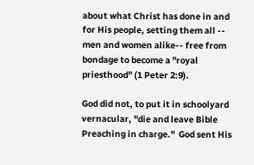about what Christ has done in and for His people, setting them all -- men and women alike-- free from bondage to become a "royal priesthood" (1 Peter 2:9).

God did not, to put it in schoolyard vernacular, "die and leave Bible Preaching in charge."  God sent His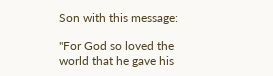Son with this message:

"For God so loved the world that he gave his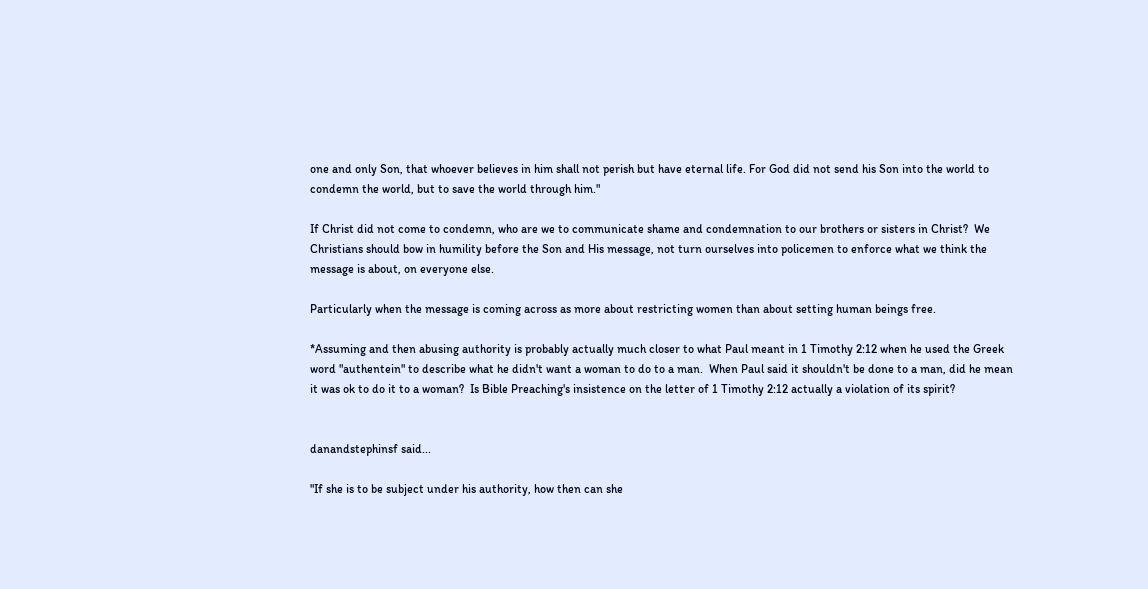one and only Son, that whoever believes in him shall not perish but have eternal life. For God did not send his Son into the world to condemn the world, but to save the world through him."

If Christ did not come to condemn, who are we to communicate shame and condemnation to our brothers or sisters in Christ?  We Christians should bow in humility before the Son and His message, not turn ourselves into policemen to enforce what we think the message is about, on everyone else.

Particularly when the message is coming across as more about restricting women than about setting human beings free.

*Assuming and then abusing authority is probably actually much closer to what Paul meant in 1 Timothy 2:12 when he used the Greek word "authentein" to describe what he didn't want a woman to do to a man.  When Paul said it shouldn't be done to a man, did he mean it was ok to do it to a woman?  Is Bible Preaching's insistence on the letter of 1 Timothy 2:12 actually a violation of its spirit?


danandstephinsf said...

"If she is to be subject under his authority, how then can she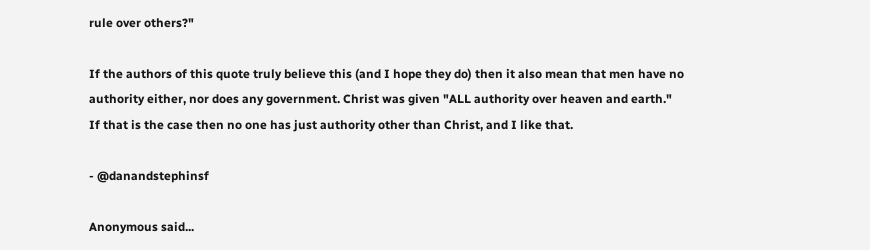rule over others?"

If the authors of this quote truly believe this (and I hope they do) then it also mean that men have no authority either, nor does any government. Christ was given "ALL authority over heaven and earth." If that is the case then no one has just authority other than Christ, and I like that.

- @danandstephinsf

Anonymous said...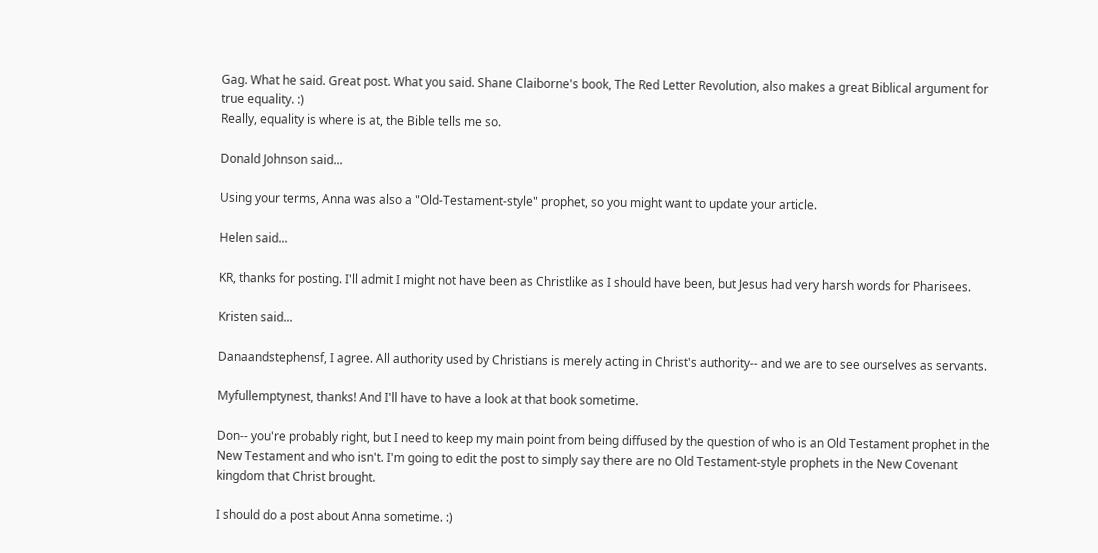Gag. What he said. Great post. What you said. Shane Claiborne's book, The Red Letter Revolution, also makes a great Biblical argument for true equality. :)
Really, equality is where is at, the Bible tells me so.

Donald Johnson said...

Using your terms, Anna was also a "Old-Testament-style" prophet, so you might want to update your article.

Helen said...

KR, thanks for posting. I'll admit I might not have been as Christlike as I should have been, but Jesus had very harsh words for Pharisees.

Kristen said...

Danaandstephensf, I agree. All authority used by Christians is merely acting in Christ's authority-- and we are to see ourselves as servants.

Myfullemptynest, thanks! And I'll have to have a look at that book sometime.

Don-- you're probably right, but I need to keep my main point from being diffused by the question of who is an Old Testament prophet in the New Testament and who isn't. I'm going to edit the post to simply say there are no Old Testament-style prophets in the New Covenant kingdom that Christ brought.

I should do a post about Anna sometime. :)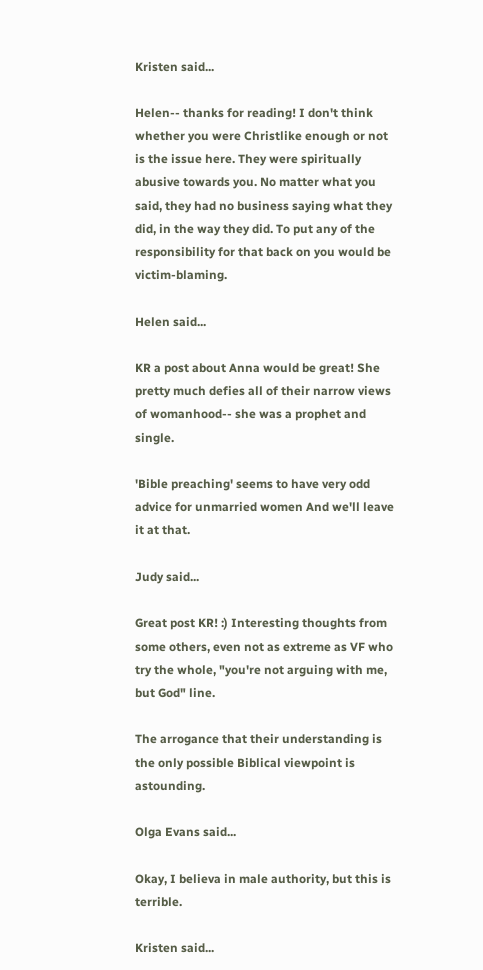Kristen said...

Helen-- thanks for reading! I don't think whether you were Christlike enough or not is the issue here. They were spiritually abusive towards you. No matter what you said, they had no business saying what they did, in the way they did. To put any of the responsibility for that back on you would be victim-blaming.

Helen said...

KR a post about Anna would be great! She pretty much defies all of their narrow views of womanhood-- she was a prophet and single.

'Bible preaching' seems to have very odd advice for unmarried women And we'll leave it at that.

Judy said...

Great post KR! :) Interesting thoughts from some others, even not as extreme as VF who try the whole, "you're not arguing with me, but God" line.

The arrogance that their understanding is the only possible Biblical viewpoint is astounding.

Olga Evans said...

Okay, I believa in male authority, but this is terrible.

Kristen said...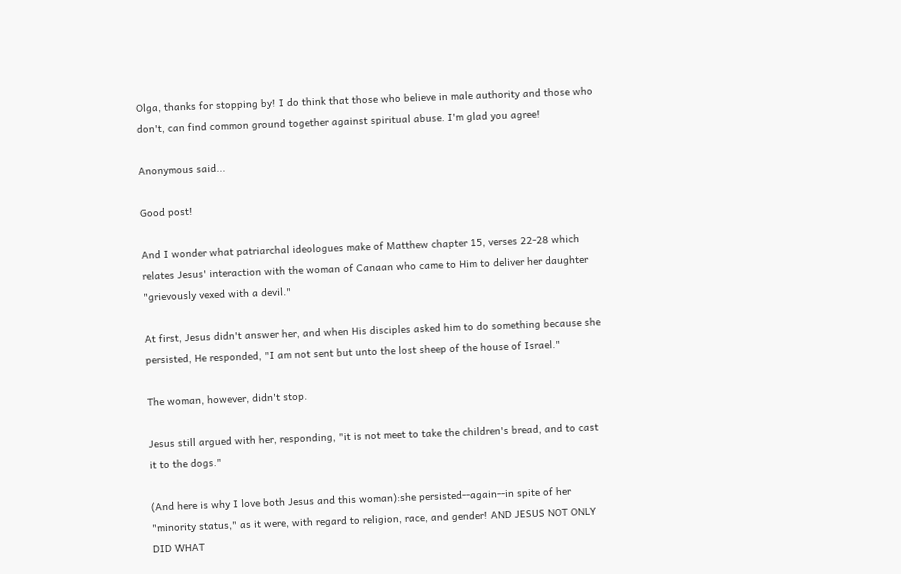Olga, thanks for stopping by! I do think that those who believe in male authority and those who don't, can find common ground together against spiritual abuse. I'm glad you agree!

Anonymous said...

Good post!

And I wonder what patriarchal ideologues make of Matthew chapter 15, verses 22-28 which relates Jesus' interaction with the woman of Canaan who came to Him to deliver her daughter "grievously vexed with a devil."

At first, Jesus didn't answer her, and when His disciples asked him to do something because she persisted, He responded, "I am not sent but unto the lost sheep of the house of Israel."

The woman, however, didn't stop.

Jesus still argued with her, responding, "it is not meet to take the children's bread, and to cast it to the dogs."

(And here is why I love both Jesus and this woman):she persisted--again--in spite of her "minority status," as it were, with regard to religion, race, and gender! AND JESUS NOT ONLY DID WHAT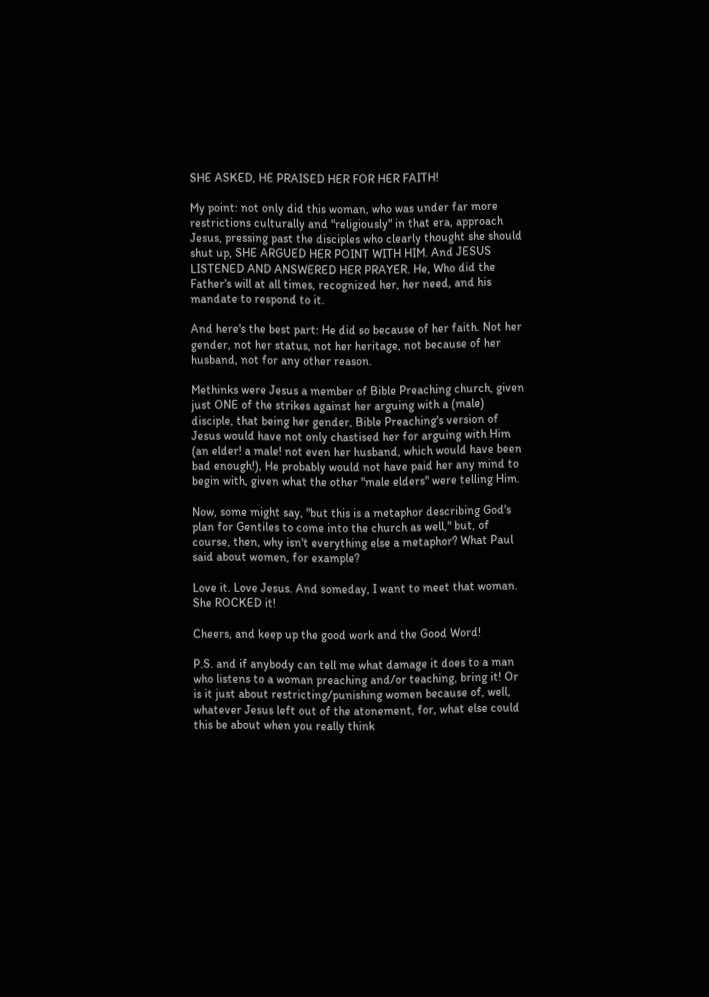SHE ASKED, HE PRAISED HER FOR HER FAITH!

My point: not only did this woman, who was under far more restrictions culturally and "religiously" in that era, approach Jesus, pressing past the disciples who clearly thought she should shut up, SHE ARGUED HER POINT WITH HIM. And JESUS LISTENED AND ANSWERED HER PRAYER. He, Who did the Father's will at all times, recognized her, her need, and his mandate to respond to it.

And here's the best part: He did so because of her faith. Not her gender, not her status, not her heritage, not because of her husband, not for any other reason.

Methinks were Jesus a member of Bible Preaching church, given just ONE of the strikes against her arguing with a (male) disciple, that being her gender, Bible Preaching's version of Jesus would have not only chastised her for arguing with Him (an elder! a male! not even her husband, which would have been bad enough!), He probably would not have paid her any mind to begin with, given what the other "male elders" were telling Him.

Now, some might say, "but this is a metaphor describing God's plan for Gentiles to come into the church as well," but, of course, then, why isn't everything else a metaphor? What Paul said about women, for example?

Love it. Love Jesus. And someday, I want to meet that woman. She ROCKED it!

Cheers, and keep up the good work and the Good Word!

P.S. and if anybody can tell me what damage it does to a man who listens to a woman preaching and/or teaching, bring it! Or is it just about restricting/punishing women because of, well, whatever Jesus left out of the atonement, for, what else could this be about when you really think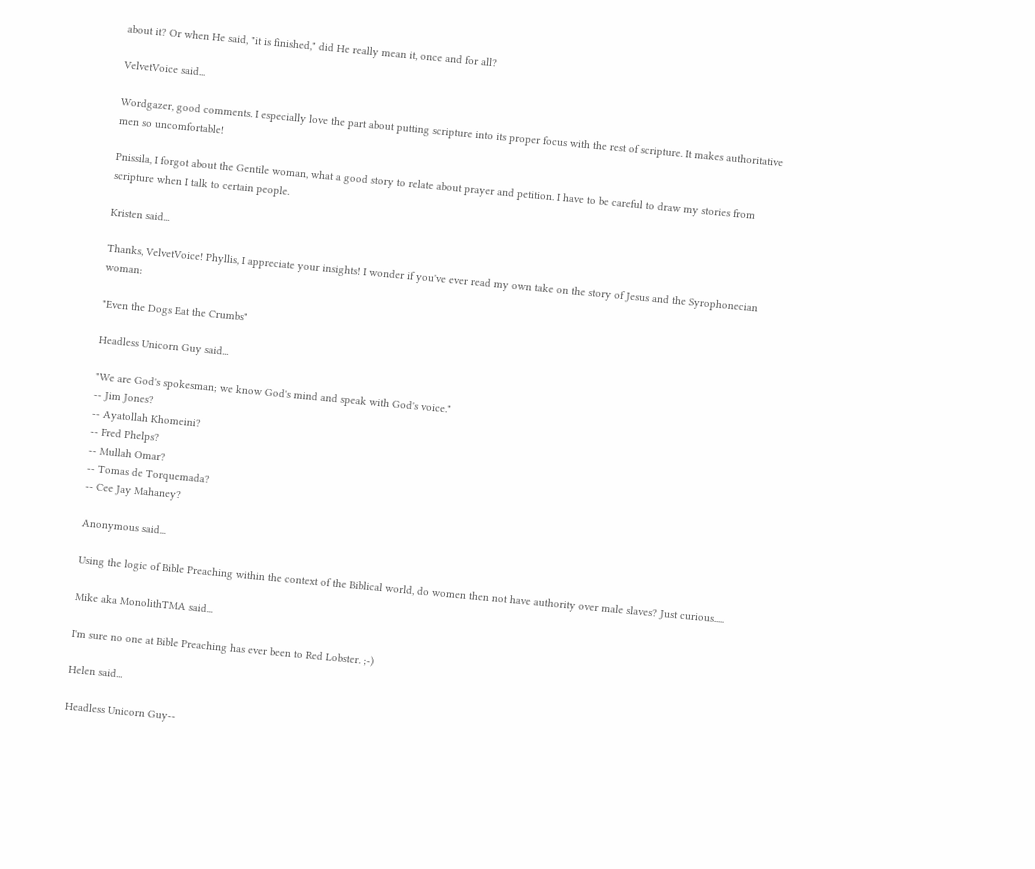about it? Or when He said, "it is finished," did He really mean it, once and for all?

VelvetVoice said...

Wordgazer, good comments. I especially love the part about putting scripture into its proper focus with the rest of scripture. It makes authoritative men so uncomfortable!

Pnissila, I forgot about the Gentile woman, what a good story to relate about prayer and petition. I have to be careful to draw my stories from scripture when I talk to certain people.

Kristen said...

Thanks, VelvetVoice! Phyllis, I appreciate your insights! I wonder if you've ever read my own take on the story of Jesus and the Syrophonecian woman:

"Even the Dogs Eat the Crumbs"

Headless Unicorn Guy said...

"We are God's spokesman; we know God's mind and speak with God's voice."
-- Jim Jones?
-- Ayatollah Khomeini?
-- Fred Phelps?
-- Mullah Omar?
-- Tomas de Torquemada?
-- Cee Jay Mahaney?

Anonymous said...

Using the logic of Bible Preaching within the context of the Biblical world, do women then not have authority over male slaves? Just curious.....

Mike aka MonolithTMA said...

I'm sure no one at Bible Preaching has ever been to Red Lobster. ;-)

Helen said...

Headless Unicorn Guy--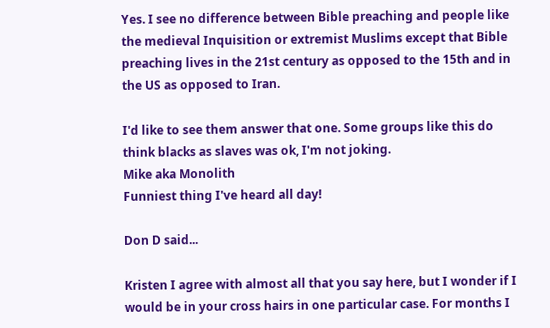Yes. I see no difference between Bible preaching and people like the medieval Inquisition or extremist Muslims except that Bible preaching lives in the 21st century as opposed to the 15th and in the US as opposed to Iran.

I'd like to see them answer that one. Some groups like this do think blacks as slaves was ok, I'm not joking.
Mike aka Monolith
Funniest thing I've heard all day!

Don D said...

Kristen I agree with almost all that you say here, but I wonder if I would be in your cross hairs in one particular case. For months I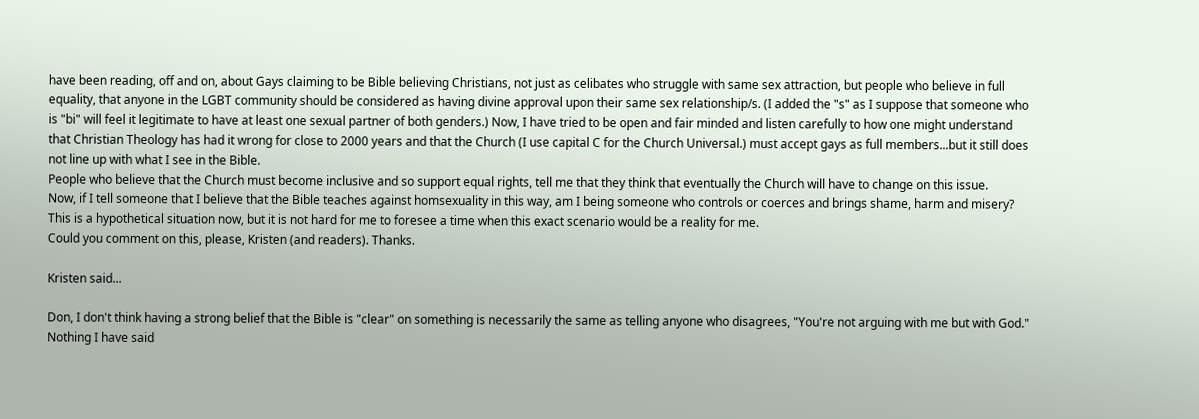have been reading, off and on, about Gays claiming to be Bible believing Christians, not just as celibates who struggle with same sex attraction, but people who believe in full equality, that anyone in the LGBT community should be considered as having divine approval upon their same sex relationship/s. (I added the "s" as I suppose that someone who is "bi" will feel it legitimate to have at least one sexual partner of both genders.) Now, I have tried to be open and fair minded and listen carefully to how one might understand that Christian Theology has had it wrong for close to 2000 years and that the Church (I use capital C for the Church Universal.) must accept gays as full members...but it still does not line up with what I see in the Bible.
People who believe that the Church must become inclusive and so support equal rights, tell me that they think that eventually the Church will have to change on this issue.
Now, if I tell someone that I believe that the Bible teaches against homsexuality in this way, am I being someone who controls or coerces and brings shame, harm and misery?
This is a hypothetical situation now, but it is not hard for me to foresee a time when this exact scenario would be a reality for me.
Could you comment on this, please, Kristen (and readers). Thanks.

Kristen said...

Don, I don't think having a strong belief that the Bible is "clear" on something is necessarily the same as telling anyone who disagrees, "You're not arguing with me but with God." Nothing I have said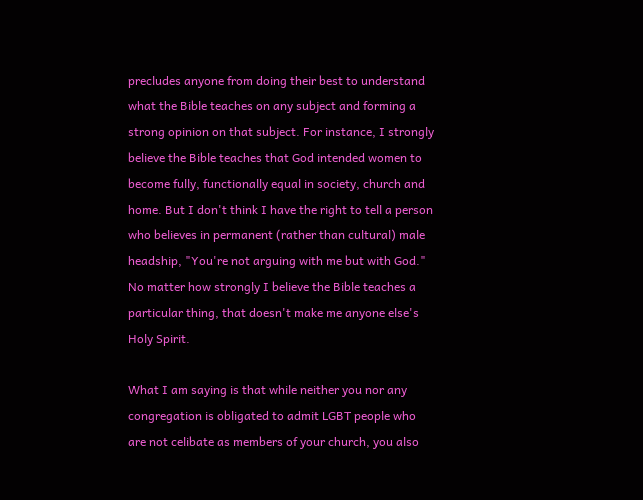precludes anyone from doing their best to understand what the Bible teaches on any subject and forming a strong opinion on that subject. For instance, I strongly believe the Bible teaches that God intended women to become fully, functionally equal in society, church and home. But I don't think I have the right to tell a person who believes in permanent (rather than cultural) male headship, "You're not arguing with me but with God." No matter how strongly I believe the Bible teaches a particular thing, that doesn't make me anyone else's Holy Spirit.

What I am saying is that while neither you nor any congregation is obligated to admit LGBT people who are not celibate as members of your church, you also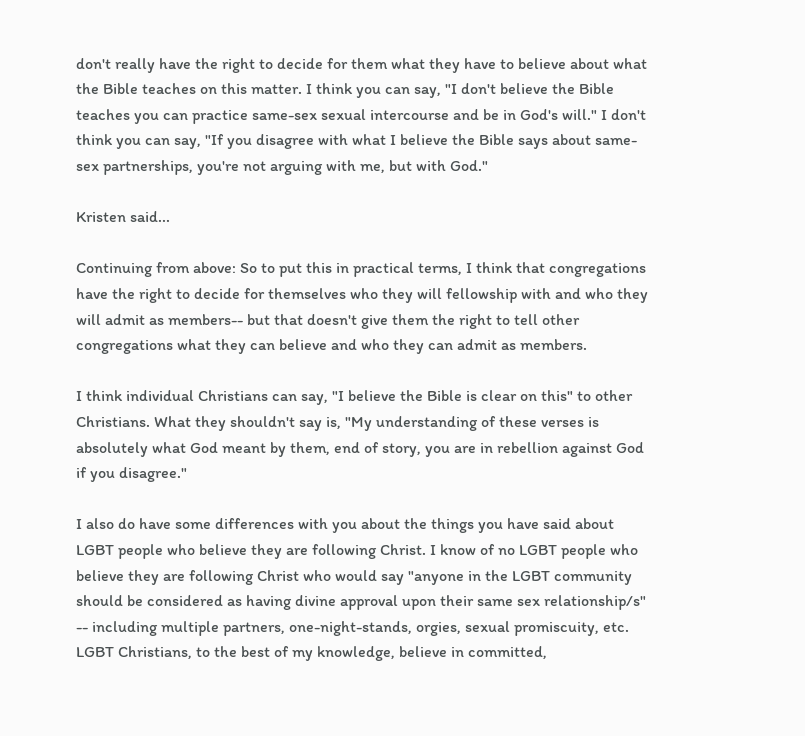don't really have the right to decide for them what they have to believe about what the Bible teaches on this matter. I think you can say, "I don't believe the Bible teaches you can practice same-sex sexual intercourse and be in God's will." I don't think you can say, "If you disagree with what I believe the Bible says about same-sex partnerships, you're not arguing with me, but with God."

Kristen said...

Continuing from above: So to put this in practical terms, I think that congregations have the right to decide for themselves who they will fellowship with and who they will admit as members-- but that doesn't give them the right to tell other congregations what they can believe and who they can admit as members.

I think individual Christians can say, "I believe the Bible is clear on this" to other Christians. What they shouldn't say is, "My understanding of these verses is absolutely what God meant by them, end of story, you are in rebellion against God if you disagree."

I also do have some differences with you about the things you have said about LGBT people who believe they are following Christ. I know of no LGBT people who believe they are following Christ who would say "anyone in the LGBT community should be considered as having divine approval upon their same sex relationship/s" -- including multiple partners, one-night-stands, orgies, sexual promiscuity, etc. LGBT Christians, to the best of my knowledge, believe in committed,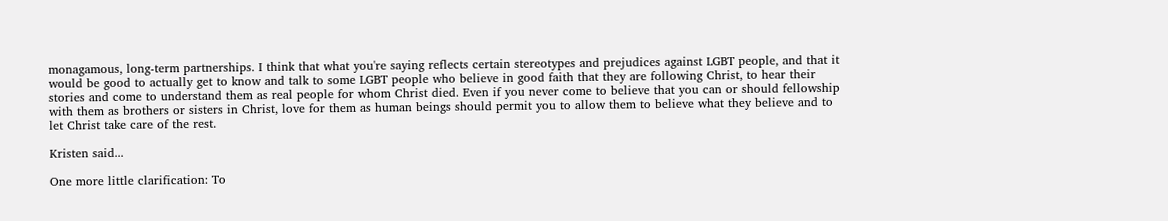monagamous, long-term partnerships. I think that what you're saying reflects certain stereotypes and prejudices against LGBT people, and that it would be good to actually get to know and talk to some LGBT people who believe in good faith that they are following Christ, to hear their stories and come to understand them as real people for whom Christ died. Even if you never come to believe that you can or should fellowship with them as brothers or sisters in Christ, love for them as human beings should permit you to allow them to believe what they believe and to let Christ take care of the rest.

Kristen said...

One more little clarification: To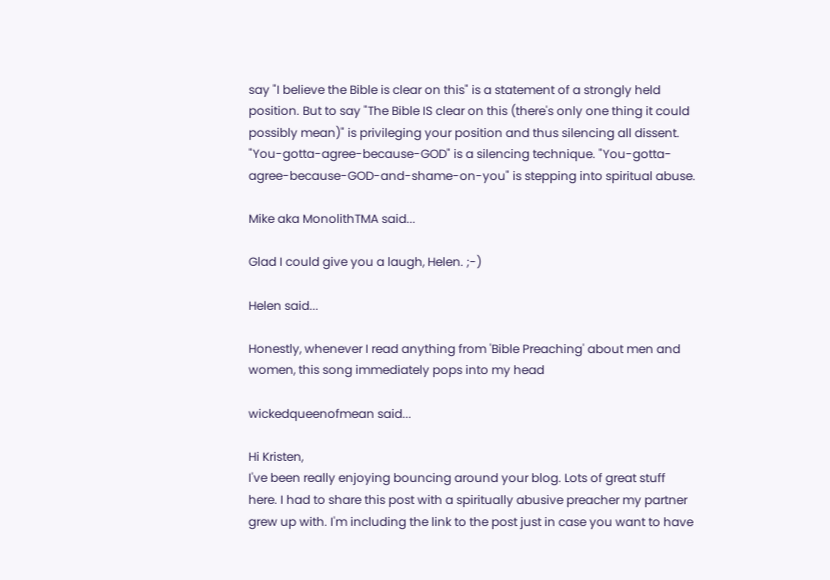say "I believe the Bible is clear on this" is a statement of a strongly held position. But to say "The Bible IS clear on this (there's only one thing it could possibly mean)" is privileging your position and thus silencing all dissent. "You-gotta-agree-because-GOD" is a silencing technique. "You-gotta-agree-because-GOD-and-shame-on-you" is stepping into spiritual abuse.

Mike aka MonolithTMA said...

Glad I could give you a laugh, Helen. ;-)

Helen said...

Honestly, whenever I read anything from 'Bible Preaching' about men and women, this song immediately pops into my head

wickedqueenofmean said...

Hi Kristen,
I've been really enjoying bouncing around your blog. Lots of great stuff here. I had to share this post with a spiritually abusive preacher my partner grew up with. I'm including the link to the post just in case you want to have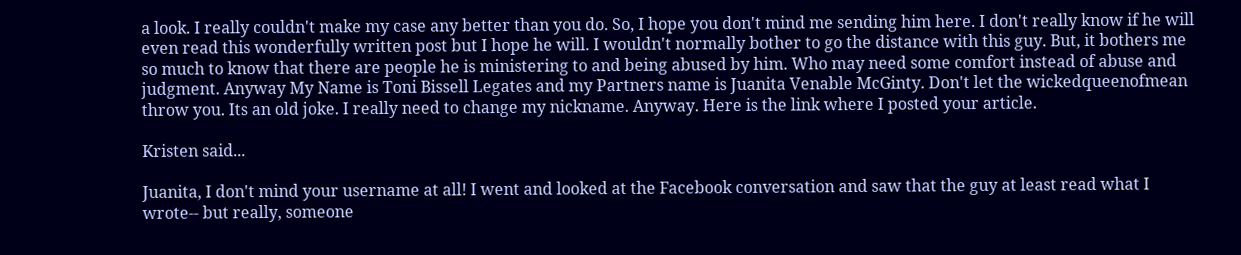a look. I really couldn't make my case any better than you do. So, I hope you don't mind me sending him here. I don't really know if he will even read this wonderfully written post but I hope he will. I wouldn't normally bother to go the distance with this guy. But, it bothers me so much to know that there are people he is ministering to and being abused by him. Who may need some comfort instead of abuse and judgment. Anyway My Name is Toni Bissell Legates and my Partners name is Juanita Venable McGinty. Don't let the wickedqueenofmean throw you. Its an old joke. I really need to change my nickname. Anyway. Here is the link where I posted your article.

Kristen said...

Juanita, I don't mind your username at all! I went and looked at the Facebook conversation and saw that the guy at least read what I wrote-- but really, someone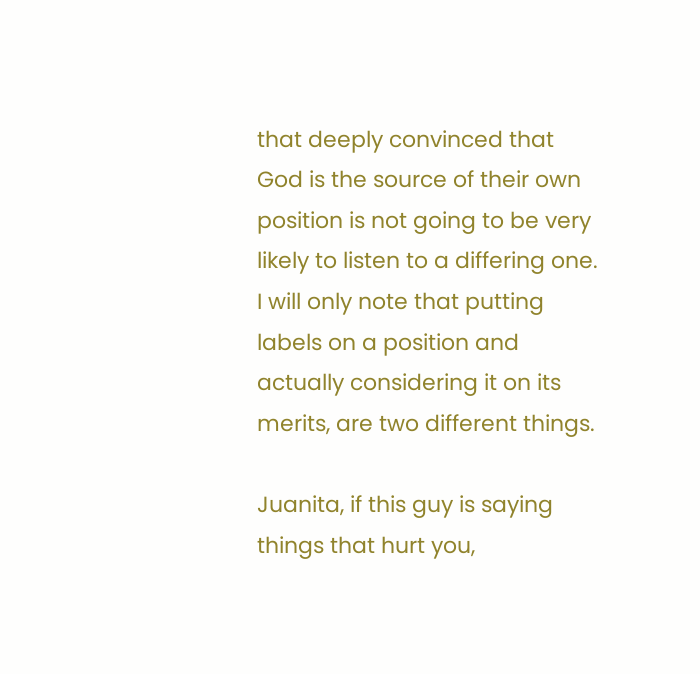that deeply convinced that God is the source of their own position is not going to be very likely to listen to a differing one. I will only note that putting labels on a position and actually considering it on its merits, are two different things.

Juanita, if this guy is saying things that hurt you,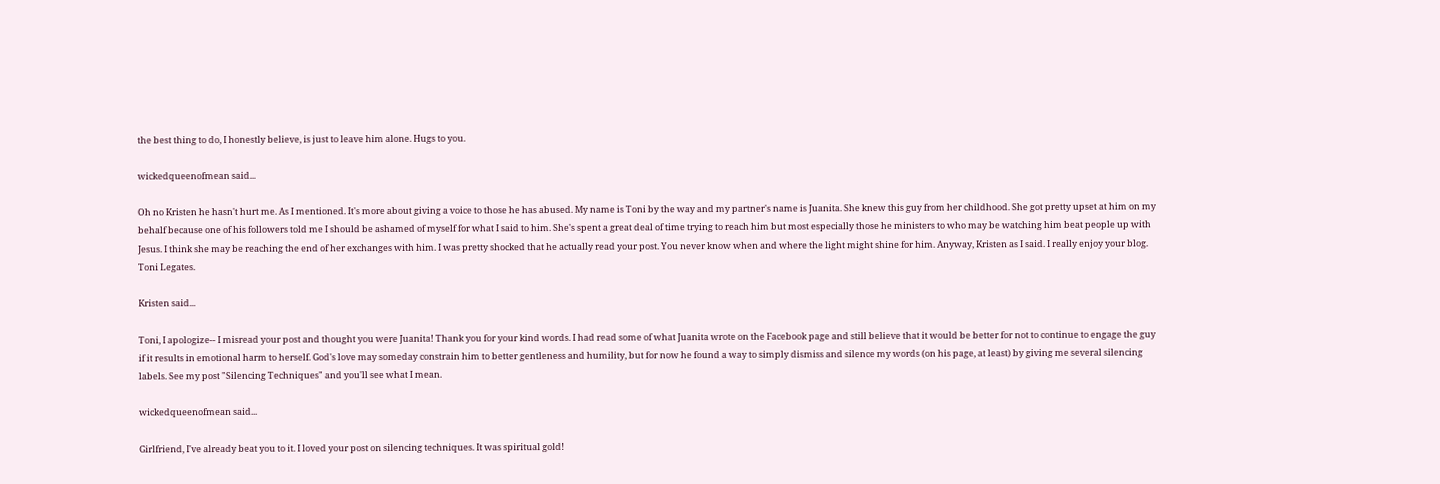the best thing to do, I honestly believe, is just to leave him alone. Hugs to you.

wickedqueenofmean said...

Oh no Kristen he hasn't hurt me. As I mentioned. It's more about giving a voice to those he has abused. My name is Toni by the way and my partner's name is Juanita. She knew this guy from her childhood. She got pretty upset at him on my behalf because one of his followers told me I should be ashamed of myself for what I said to him. She's spent a great deal of time trying to reach him but most especially those he ministers to who may be watching him beat people up with Jesus. I think she may be reaching the end of her exchanges with him. I was pretty shocked that he actually read your post. You never know when and where the light might shine for him. Anyway, Kristen as I said. I really enjoy your blog.
Toni Legates.

Kristen said...

Toni, I apologize-- I misread your post and thought you were Juanita! Thank you for your kind words. I had read some of what Juanita wrote on the Facebook page and still believe that it would be better for not to continue to engage the guy if it results in emotional harm to herself. God's love may someday constrain him to better gentleness and humility, but for now he found a way to simply dismiss and silence my words (on his page, at least) by giving me several silencing labels. See my post "Silencing Techniques" and you'll see what I mean.

wickedqueenofmean said...

Girlfriend, I've already beat you to it. I loved your post on silencing techniques. It was spiritual gold!